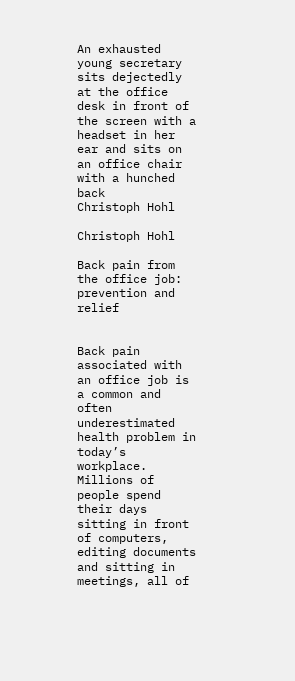An exhausted young secretary sits dejectedly at the office desk in front of the screen with a headset in her ear and sits on an office chair with a hunched back
Christoph Hohl

Christoph Hohl

Back pain from the office job: prevention and relief


Back pain associated with an office job is a common and often underestimated health problem in today’s workplace. Millions of people spend their days sitting in front of computers, editing documents and sitting in meetings, all of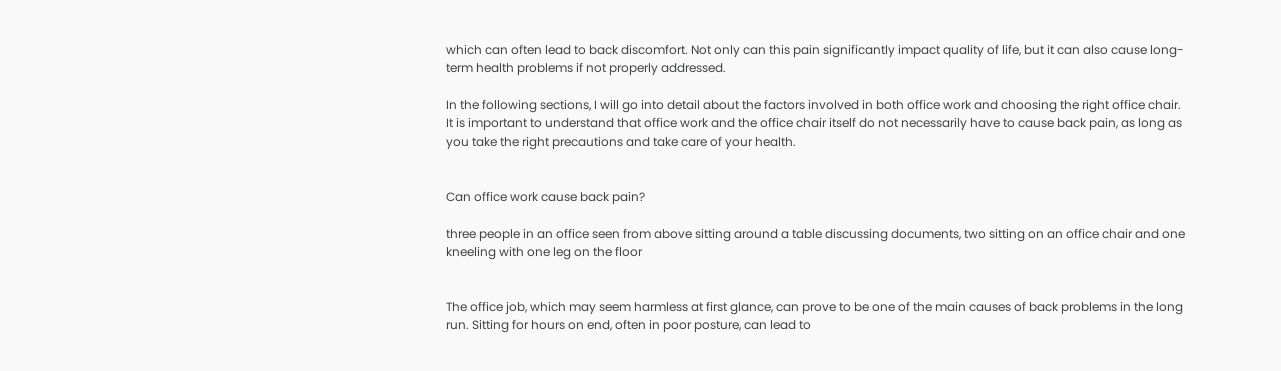which can often lead to back discomfort. Not only can this pain significantly impact quality of life, but it can also cause long-term health problems if not properly addressed.

In the following sections, I will go into detail about the factors involved in both office work and choosing the right office chair. It is important to understand that office work and the office chair itself do not necessarily have to cause back pain, as long as you take the right precautions and take care of your health.


Can office work cause back pain?

three people in an office seen from above sitting around a table discussing documents, two sitting on an office chair and one kneeling with one leg on the floor


The office job, which may seem harmless at first glance, can prove to be one of the main causes of back problems in the long run. Sitting for hours on end, often in poor posture, can lead to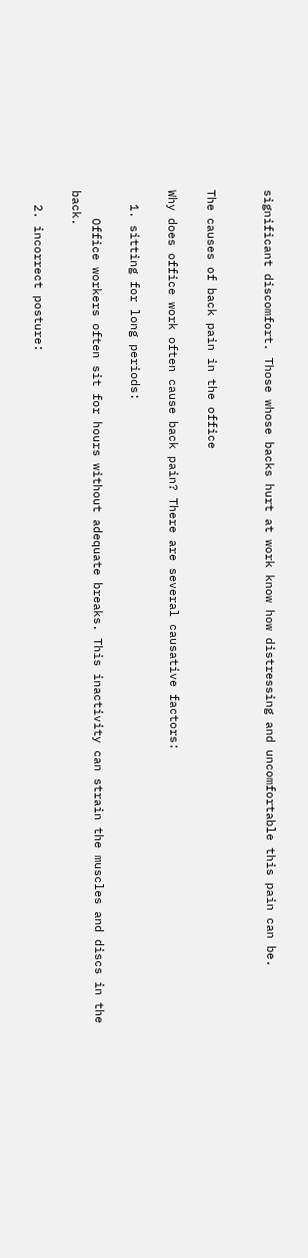significant discomfort. Those whose backs hurt at work know how distressing and uncomfortable this pain can be.


The causes of back pain in the office

Why does office work often cause back pain? There are several causative factors:

  1. sitting for long periods:

    Office workers often sit for hours without adequate breaks. This inactivity can strain the muscles and discs in the back.

  2. incorrect posture: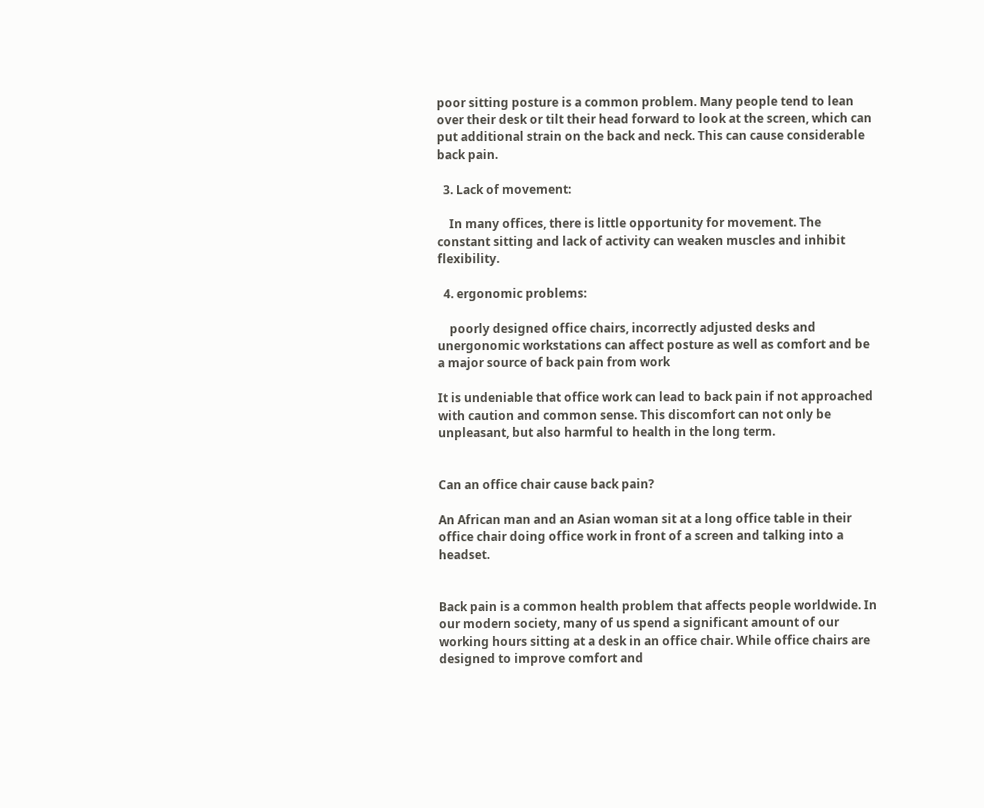poor sitting posture is a common problem. Many people tend to lean over their desk or tilt their head forward to look at the screen, which can put additional strain on the back and neck. This can cause considerable back pain.

  3. Lack of movement:

    In many offices, there is little opportunity for movement. The constant sitting and lack of activity can weaken muscles and inhibit flexibility.

  4. ergonomic problems:

    poorly designed office chairs, incorrectly adjusted desks and unergonomic workstations can affect posture as well as comfort and be a major source of back pain from work

It is undeniable that office work can lead to back pain if not approached with caution and common sense. This discomfort can not only be unpleasant, but also harmful to health in the long term.


Can an office chair cause back pain?

An African man and an Asian woman sit at a long office table in their office chair doing office work in front of a screen and talking into a headset.


Back pain is a common health problem that affects people worldwide. In our modern society, many of us spend a significant amount of our working hours sitting at a desk in an office chair. While office chairs are designed to improve comfort and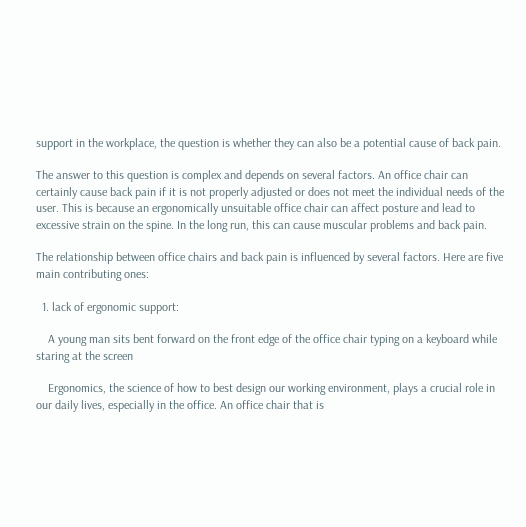support in the workplace, the question is whether they can also be a potential cause of back pain.

The answer to this question is complex and depends on several factors. An office chair can certainly cause back pain if it is not properly adjusted or does not meet the individual needs of the user. This is because an ergonomically unsuitable office chair can affect posture and lead to excessive strain on the spine. In the long run, this can cause muscular problems and back pain.

The relationship between office chairs and back pain is influenced by several factors. Here are five main contributing ones:

  1. lack of ergonomic support:

    A young man sits bent forward on the front edge of the office chair typing on a keyboard while staring at the screen

    Ergonomics, the science of how to best design our working environment, plays a crucial role in our daily lives, especially in the office. An office chair that is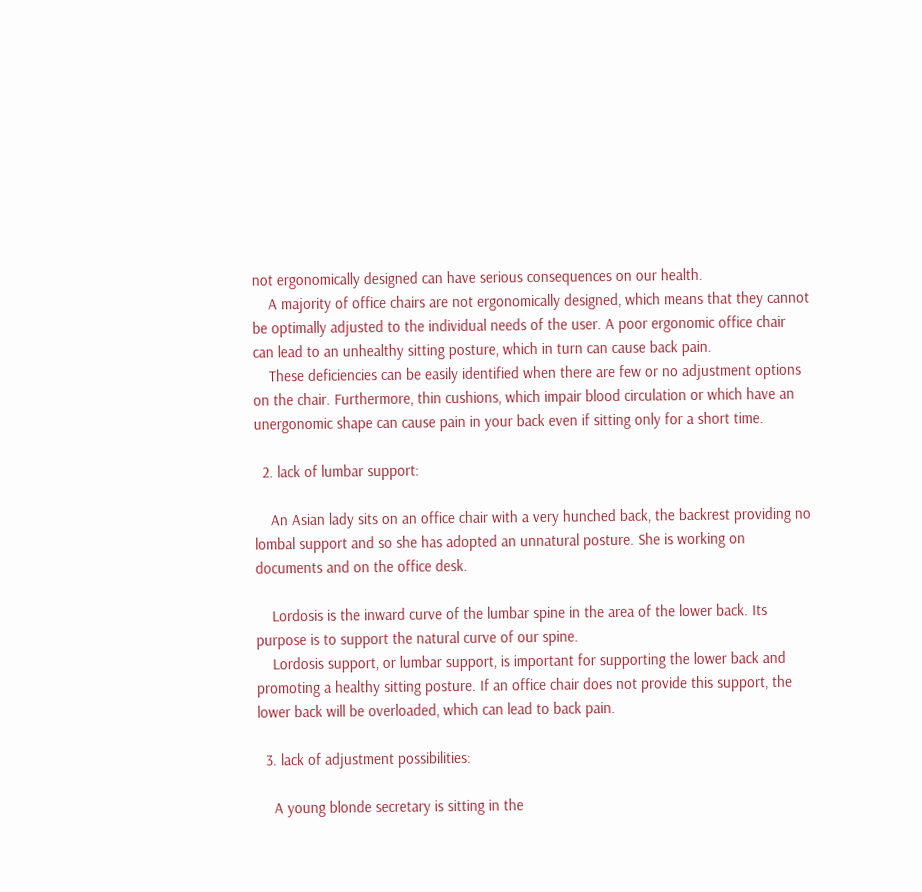not ergonomically designed can have serious consequences on our health.
    A majority of office chairs are not ergonomically designed, which means that they cannot be optimally adjusted to the individual needs of the user. A poor ergonomic office chair can lead to an unhealthy sitting posture, which in turn can cause back pain.
    These deficiencies can be easily identified when there are few or no adjustment options on the chair. Furthermore, thin cushions, which impair blood circulation or which have an unergonomic shape can cause pain in your back even if sitting only for a short time.

  2. lack of lumbar support:

    An Asian lady sits on an office chair with a very hunched back, the backrest providing no lombal support and so she has adopted an unnatural posture. She is working on documents and on the office desk.

    Lordosis is the inward curve of the lumbar spine in the area of the lower back. Its purpose is to support the natural curve of our spine.
    Lordosis support, or lumbar support, is important for supporting the lower back and promoting a healthy sitting posture. If an office chair does not provide this support, the lower back will be overloaded, which can lead to back pain.

  3. lack of adjustment possibilities:

    A young blonde secretary is sitting in the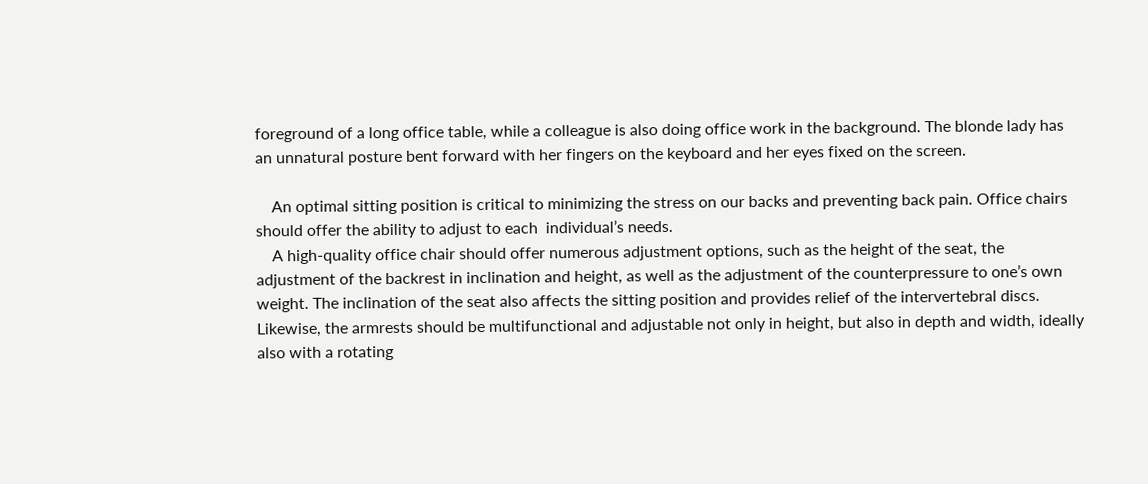foreground of a long office table, while a colleague is also doing office work in the background. The blonde lady has an unnatural posture bent forward with her fingers on the keyboard and her eyes fixed on the screen.

    An optimal sitting position is critical to minimizing the stress on our backs and preventing back pain. Office chairs should offer the ability to adjust to each  individual’s needs.
    A high-quality office chair should offer numerous adjustment options, such as the height of the seat, the adjustment of the backrest in inclination and height, as well as the adjustment of the counterpressure to one’s own weight. The inclination of the seat also affects the sitting position and provides relief of the intervertebral discs. Likewise, the armrests should be multifunctional and adjustable not only in height, but also in depth and width, ideally also with a rotating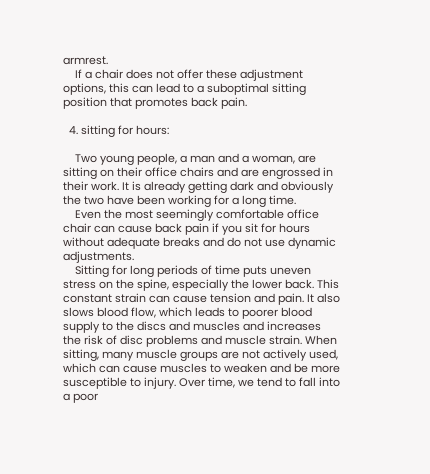armrest.
    If a chair does not offer these adjustment options, this can lead to a suboptimal sitting position that promotes back pain.

  4. sitting for hours:

    Two young people, a man and a woman, are sitting on their office chairs and are engrossed in their work. It is already getting dark and obviously the two have been working for a long time.
    Even the most seemingly comfortable office chair can cause back pain if you sit for hours without adequate breaks and do not use dynamic adjustments.
    Sitting for long periods of time puts uneven stress on the spine, especially the lower back. This constant strain can cause tension and pain. It also slows blood flow, which leads to poorer blood supply to the discs and muscles and increases the risk of disc problems and muscle strain. When sitting, many muscle groups are not actively used, which can cause muscles to weaken and be more susceptible to injury. Over time, we tend to fall into a poor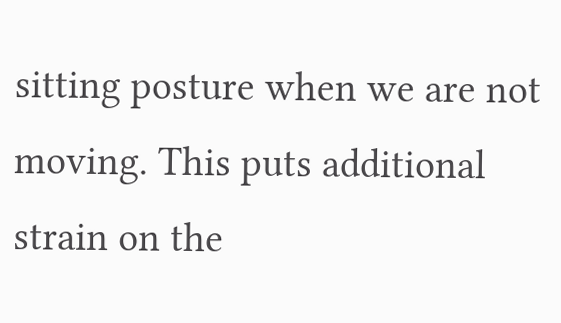sitting posture when we are not moving. This puts additional strain on the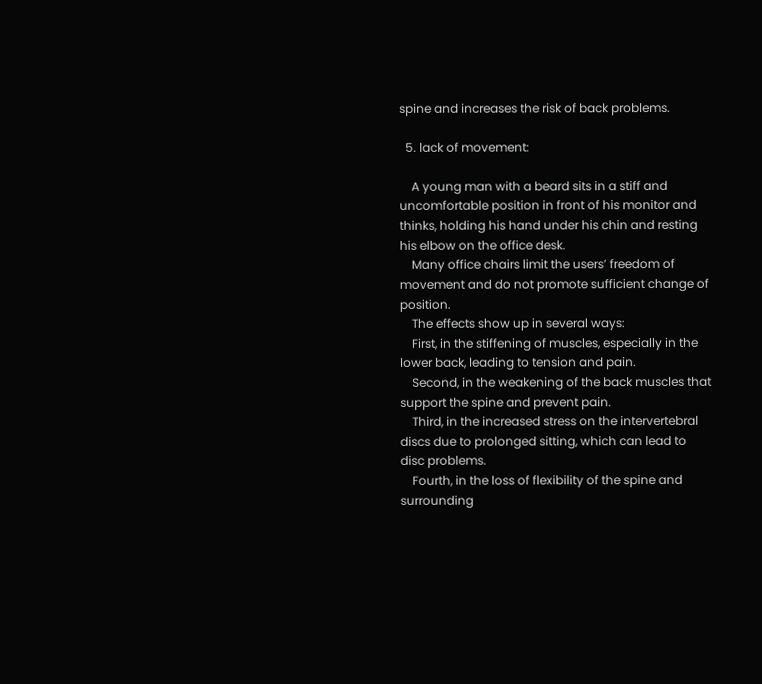spine and increases the risk of back problems.

  5. lack of movement:

    A young man with a beard sits in a stiff and uncomfortable position in front of his monitor and thinks, holding his hand under his chin and resting his elbow on the office desk.
    Many office chairs limit the users’ freedom of movement and do not promote sufficient change of position.
    The effects show up in several ways:
    First, in the stiffening of muscles, especially in the lower back, leading to tension and pain.
    Second, in the weakening of the back muscles that support the spine and prevent pain.
    Third, in the increased stress on the intervertebral discs due to prolonged sitting, which can lead to disc problems.
    Fourth, in the loss of flexibility of the spine and surrounding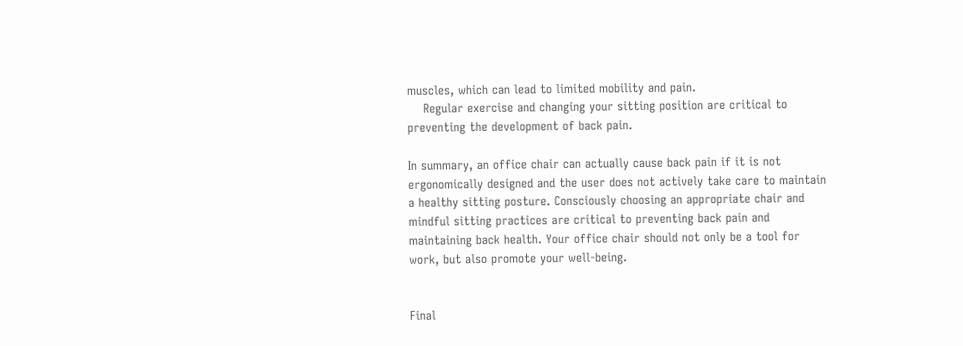muscles, which can lead to limited mobility and pain.
    Regular exercise and changing your sitting position are critical to preventing the development of back pain.

In summary, an office chair can actually cause back pain if it is not ergonomically designed and the user does not actively take care to maintain a healthy sitting posture. Consciously choosing an appropriate chair and mindful sitting practices are critical to preventing back pain and maintaining back health. Your office chair should not only be a tool for work, but also promote your well-being.


Final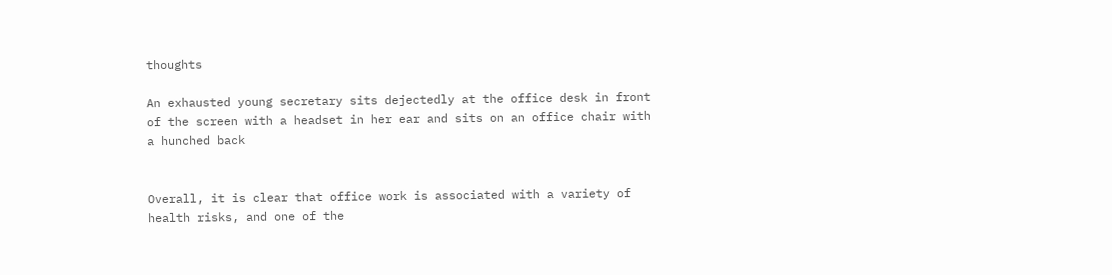thoughts

An exhausted young secretary sits dejectedly at the office desk in front of the screen with a headset in her ear and sits on an office chair with a hunched back


Overall, it is clear that office work is associated with a variety of health risks, and one of the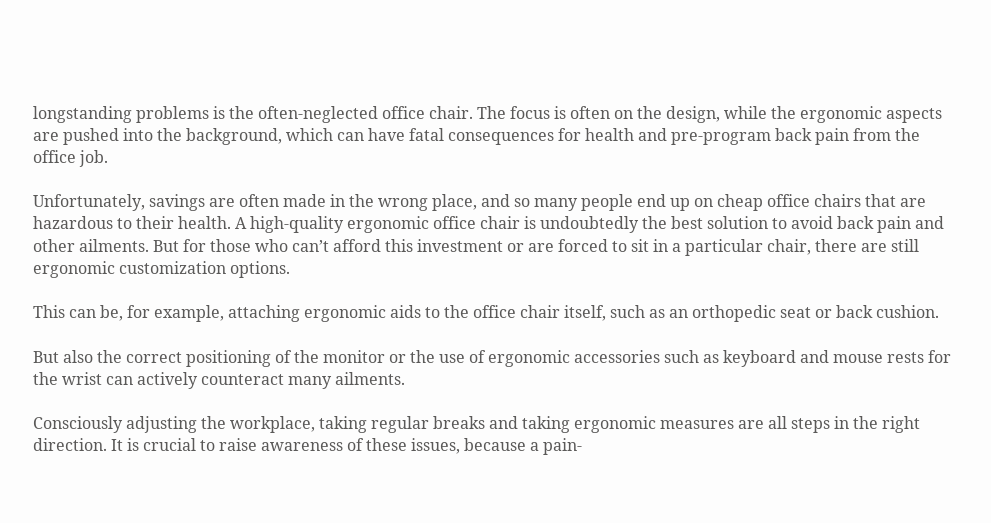longstanding problems is the often-neglected office chair. The focus is often on the design, while the ergonomic aspects are pushed into the background, which can have fatal consequences for health and pre-program back pain from the office job.

Unfortunately, savings are often made in the wrong place, and so many people end up on cheap office chairs that are hazardous to their health. A high-quality ergonomic office chair is undoubtedly the best solution to avoid back pain and other ailments. But for those who can’t afford this investment or are forced to sit in a particular chair, there are still ergonomic customization options.

This can be, for example, attaching ergonomic aids to the office chair itself, such as an orthopedic seat or back cushion.

But also the correct positioning of the monitor or the use of ergonomic accessories such as keyboard and mouse rests for the wrist can actively counteract many ailments.

Consciously adjusting the workplace, taking regular breaks and taking ergonomic measures are all steps in the right direction. It is crucial to raise awareness of these issues, because a pain-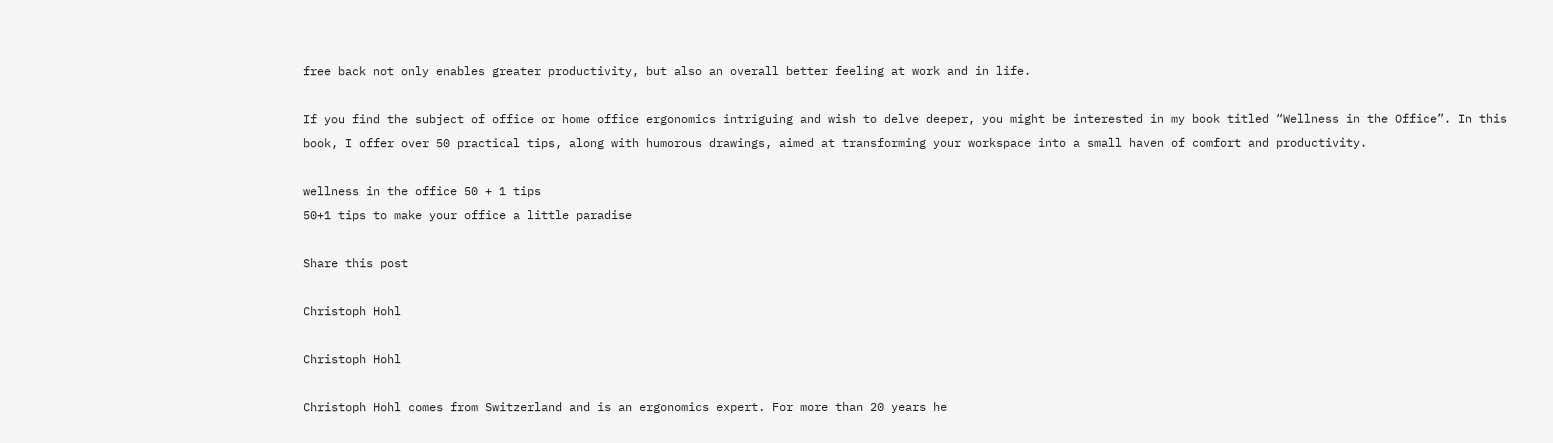free back not only enables greater productivity, but also an overall better feeling at work and in life.

If you find the subject of office or home office ergonomics intriguing and wish to delve deeper, you might be interested in my book titled “Wellness in the Office”. In this book, I offer over 50 practical tips, along with humorous drawings, aimed at transforming your workspace into a small haven of comfort and productivity.

wellness in the office 50 + 1 tips
50+1 tips to make your office a little paradise

Share this post

Christoph Hohl

Christoph Hohl

Christoph Hohl comes from Switzerland and is an ergonomics expert. For more than 20 years he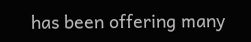has been offering many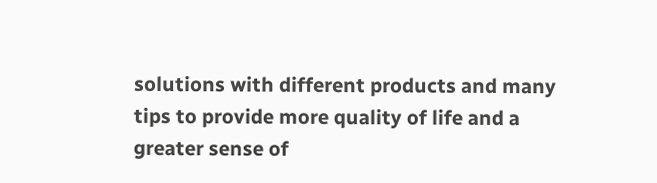solutions with different products and many tips to provide more quality of life and a greater sense of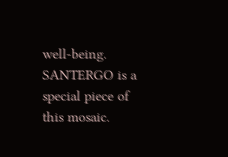well-being. SANTERGO is a special piece of this mosaic.